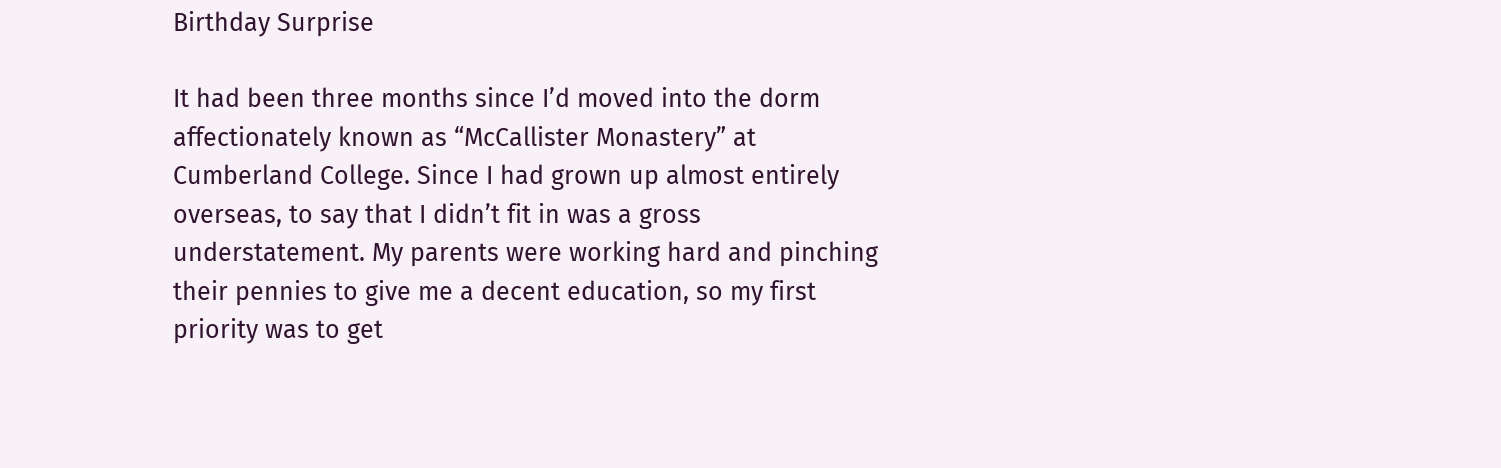Birthday Surprise

It had been three months since I’d moved into the dorm affectionately known as “McCallister Monastery” at Cumberland College. Since I had grown up almost entirely overseas, to say that I didn’t fit in was a gross understatement. My parents were working hard and pinching their pennies to give me a decent education, so my first priority was to get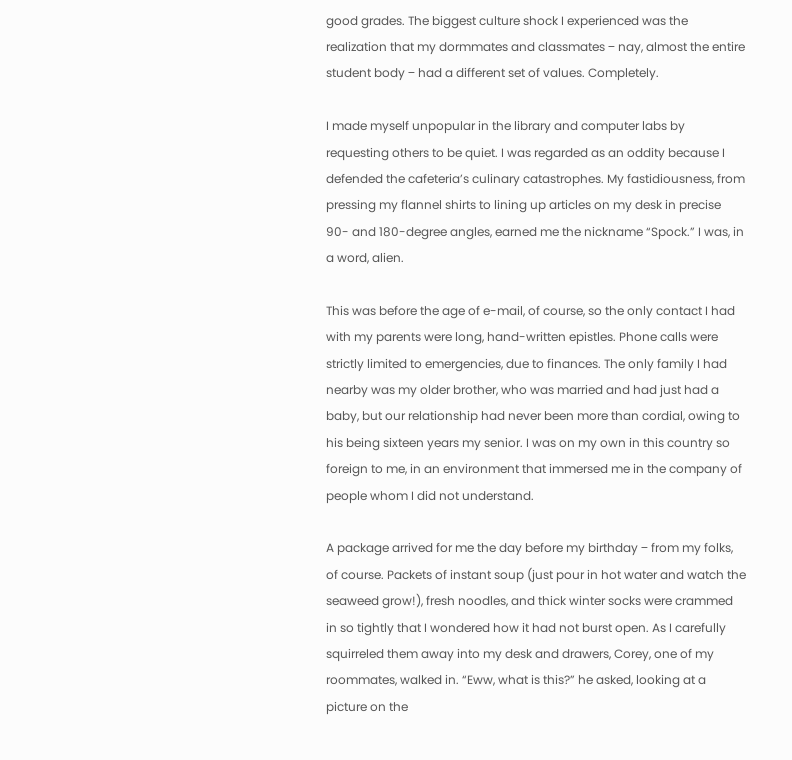good grades. The biggest culture shock I experienced was the realization that my dormmates and classmates ‒ nay, almost the entire student body ‒ had a different set of values. Completely.

I made myself unpopular in the library and computer labs by requesting others to be quiet. I was regarded as an oddity because I defended the cafeteria’s culinary catastrophes. My fastidiousness, from pressing my flannel shirts to lining up articles on my desk in precise 90- and 180-degree angles, earned me the nickname “Spock.” I was, in a word, alien.

This was before the age of e-mail, of course, so the only contact I had with my parents were long, hand-written epistles. Phone calls were strictly limited to emergencies, due to finances. The only family I had nearby was my older brother, who was married and had just had a baby, but our relationship had never been more than cordial, owing to his being sixteen years my senior. I was on my own in this country so foreign to me, in an environment that immersed me in the company of people whom I did not understand.

A package arrived for me the day before my birthday ‒ from my folks, of course. Packets of instant soup (just pour in hot water and watch the seaweed grow!), fresh noodles, and thick winter socks were crammed in so tightly that I wondered how it had not burst open. As I carefully squirreled them away into my desk and drawers, Corey, one of my roommates, walked in. “Eww, what is this?” he asked, looking at a picture on the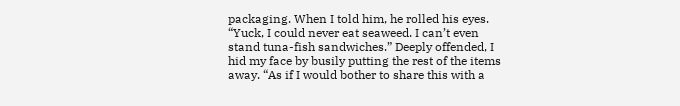packaging. When I told him, he rolled his eyes. “Yuck, I could never eat seaweed. I can’t even stand tuna-fish sandwiches.” Deeply offended, I hid my face by busily putting the rest of the items away. “As if I would bother to share this with a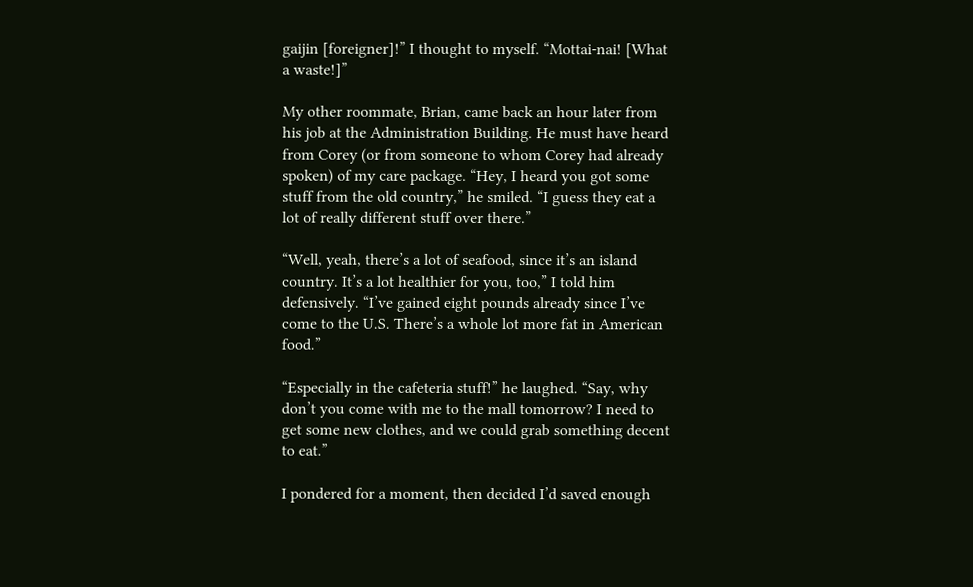gaijin [foreigner]!” I thought to myself. “Mottai-nai! [What a waste!]”

My other roommate, Brian, came back an hour later from his job at the Administration Building. He must have heard from Corey (or from someone to whom Corey had already spoken) of my care package. “Hey, I heard you got some stuff from the old country,” he smiled. “I guess they eat a lot of really different stuff over there.”

“Well, yeah, there’s a lot of seafood, since it’s an island country. It’s a lot healthier for you, too,” I told him defensively. “I’ve gained eight pounds already since I’ve come to the U.S. There’s a whole lot more fat in American food.”

“Especially in the cafeteria stuff!” he laughed. “Say, why don’t you come with me to the mall tomorrow? I need to get some new clothes, and we could grab something decent to eat.”

I pondered for a moment, then decided I’d saved enough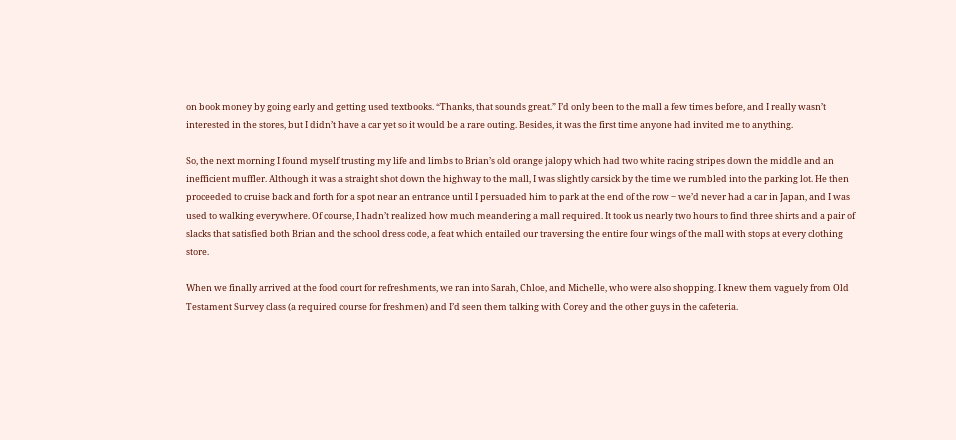on book money by going early and getting used textbooks. “Thanks, that sounds great.” I’d only been to the mall a few times before, and I really wasn’t interested in the stores, but I didn’t have a car yet so it would be a rare outing. Besides, it was the first time anyone had invited me to anything.

So, the next morning I found myself trusting my life and limbs to Brian’s old orange jalopy which had two white racing stripes down the middle and an inefficient muffler. Although it was a straight shot down the highway to the mall, I was slightly carsick by the time we rumbled into the parking lot. He then proceeded to cruise back and forth for a spot near an entrance until I persuaded him to park at the end of the row ‒ we’d never had a car in Japan, and I was used to walking everywhere. Of course, I hadn’t realized how much meandering a mall required. It took us nearly two hours to find three shirts and a pair of slacks that satisfied both Brian and the school dress code, a feat which entailed our traversing the entire four wings of the mall with stops at every clothing store.

When we finally arrived at the food court for refreshments, we ran into Sarah, Chloe, and Michelle, who were also shopping. I knew them vaguely from Old Testament Survey class (a required course for freshmen) and I’d seen them talking with Corey and the other guys in the cafeteria.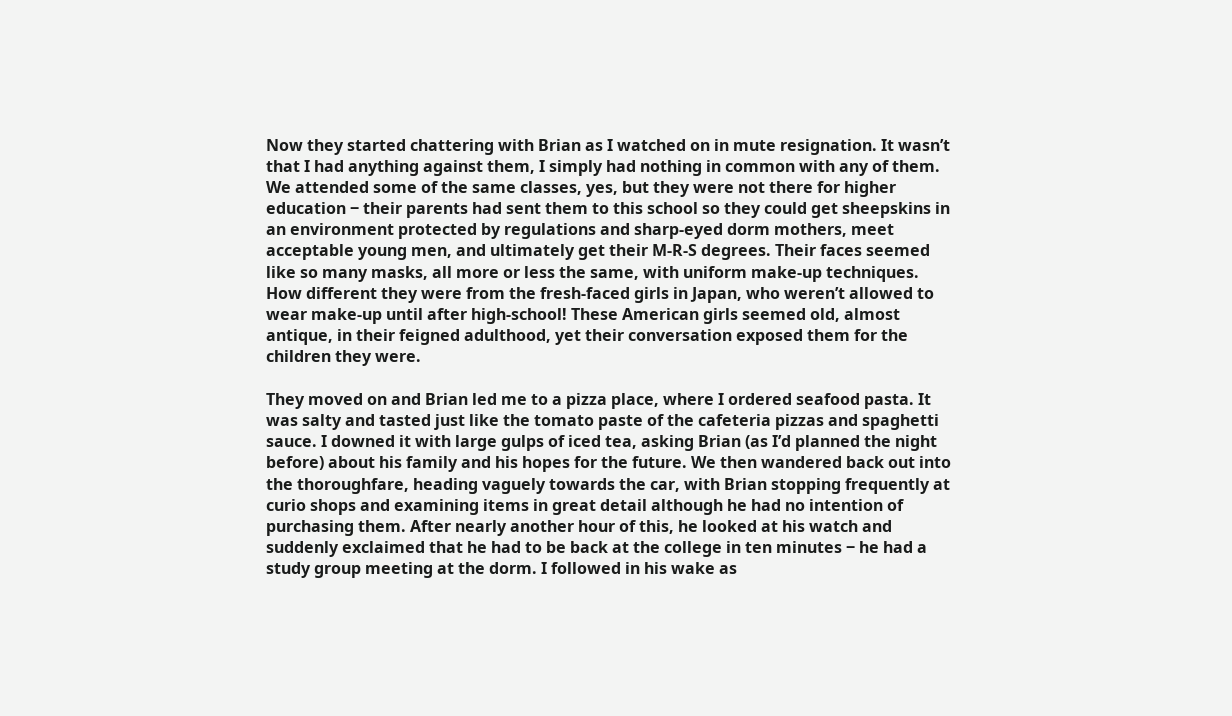Now they started chattering with Brian as I watched on in mute resignation. It wasn’t that I had anything against them, I simply had nothing in common with any of them. We attended some of the same classes, yes, but they were not there for higher education ‒ their parents had sent them to this school so they could get sheepskins in an environment protected by regulations and sharp-eyed dorm mothers, meet acceptable young men, and ultimately get their M-R-S degrees. Their faces seemed like so many masks, all more or less the same, with uniform make-up techniques. How different they were from the fresh-faced girls in Japan, who weren’t allowed to wear make-up until after high-school! These American girls seemed old, almost antique, in their feigned adulthood, yet their conversation exposed them for the children they were.

They moved on and Brian led me to a pizza place, where I ordered seafood pasta. It was salty and tasted just like the tomato paste of the cafeteria pizzas and spaghetti sauce. I downed it with large gulps of iced tea, asking Brian (as I’d planned the night before) about his family and his hopes for the future. We then wandered back out into the thoroughfare, heading vaguely towards the car, with Brian stopping frequently at curio shops and examining items in great detail although he had no intention of purchasing them. After nearly another hour of this, he looked at his watch and suddenly exclaimed that he had to be back at the college in ten minutes ‒ he had a study group meeting at the dorm. I followed in his wake as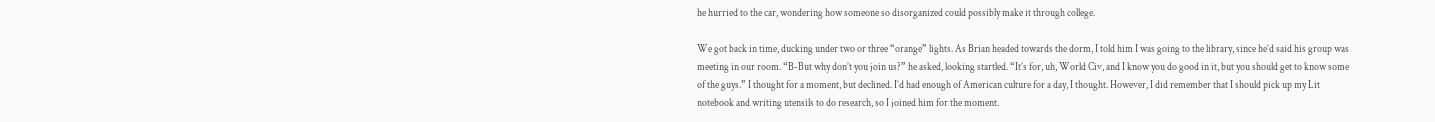he hurried to the car, wondering how someone so disorganized could possibly make it through college.

We got back in time, ducking under two or three “orange” lights. As Brian headed towards the dorm, I told him I was going to the library, since he’d said his group was meeting in our room. “B-But why don’t you join us?” he asked, looking startled. “It’s for, uh, World Civ, and I know you do good in it, but you should get to know some of the guys.” I thought for a moment, but declined. I’d had enough of American culture for a day, I thought. However, I did remember that I should pick up my Lit notebook and writing utensils to do research, so I joined him for the moment.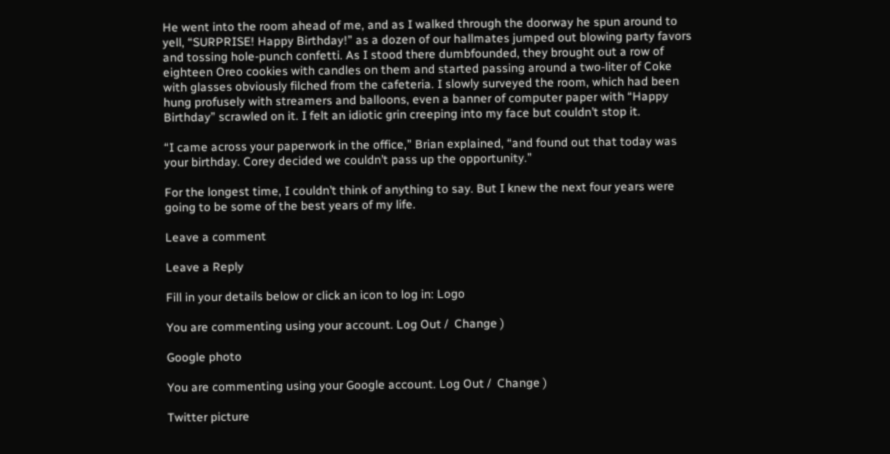He went into the room ahead of me, and as I walked through the doorway he spun around to yell, “SURPRISE! Happy Birthday!” as a dozen of our hallmates jumped out blowing party favors and tossing hole-punch confetti. As I stood there dumbfounded, they brought out a row of eighteen Oreo cookies with candles on them and started passing around a two-liter of Coke with glasses obviously filched from the cafeteria. I slowly surveyed the room, which had been hung profusely with streamers and balloons, even a banner of computer paper with “Happy Birthday” scrawled on it. I felt an idiotic grin creeping into my face but couldn’t stop it.

“I came across your paperwork in the office,” Brian explained, “and found out that today was your birthday. Corey decided we couldn’t pass up the opportunity.”

For the longest time, I couldn’t think of anything to say. But I knew the next four years were going to be some of the best years of my life.

Leave a comment

Leave a Reply

Fill in your details below or click an icon to log in: Logo

You are commenting using your account. Log Out /  Change )

Google photo

You are commenting using your Google account. Log Out /  Change )

Twitter picture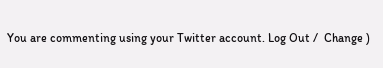You are commenting using your Twitter account. Log Out /  Change )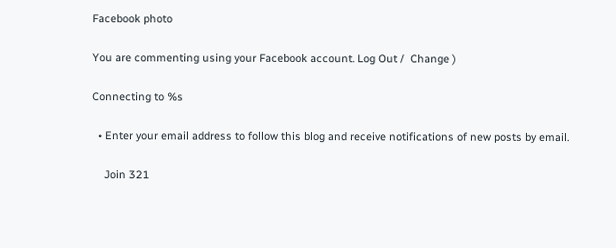Facebook photo

You are commenting using your Facebook account. Log Out /  Change )

Connecting to %s

  • Enter your email address to follow this blog and receive notifications of new posts by email.

    Join 321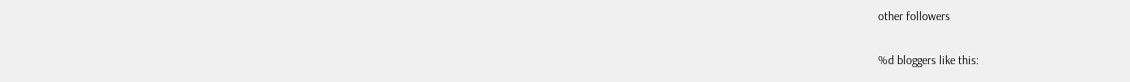other followers

%d bloggers like this: